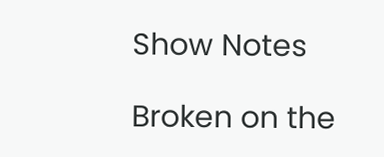Show Notes

Broken on the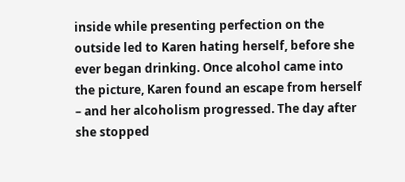inside while presenting perfection on the outside led to Karen hating herself, before she ever began drinking. Once alcohol came into the picture, Karen found an escape from herself – and her alcoholism progressed. The day after she stopped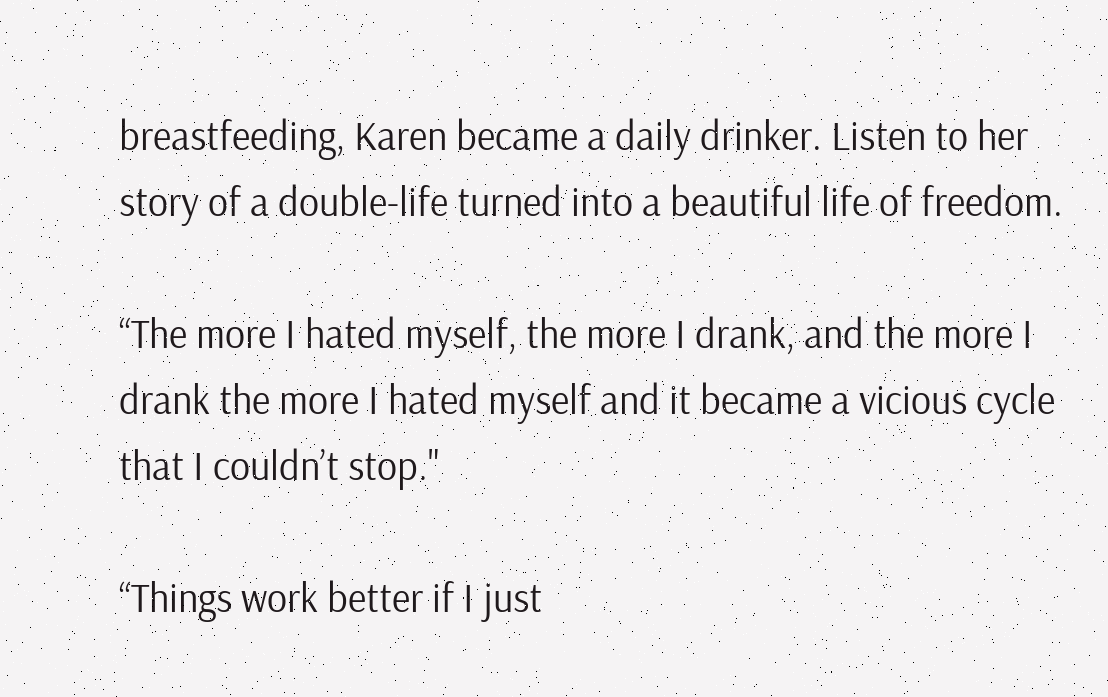breastfeeding, Karen became a daily drinker. Listen to her story of a double-life turned into a beautiful life of freedom.

“The more I hated myself, the more I drank, and the more I drank the more I hated myself and it became a vicious cycle that I couldn’t stop."

“Things work better if I just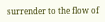surrender to the flow of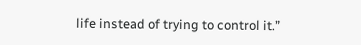life instead of trying to control it.”